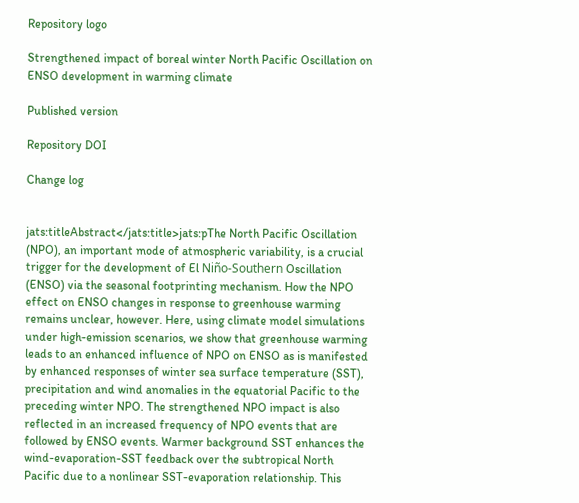Repository logo

Strengthened impact of boreal winter North Pacific Oscillation on ENSO development in warming climate

Published version

Repository DOI

Change log


jats:titleAbstract</jats:title>jats:pThe North Pacific Oscillation (NPO), an important mode of atmospheric variability, is a crucial trigger for the development of El Niño-Southern Oscillation (ENSO) via the seasonal footprinting mechanism. How the NPO effect on ENSO changes in response to greenhouse warming remains unclear, however. Here, using climate model simulations under high-emission scenarios, we show that greenhouse warming leads to an enhanced influence of NPO on ENSO as is manifested by enhanced responses of winter sea surface temperature (SST), precipitation and wind anomalies in the equatorial Pacific to the preceding winter NPO. The strengthened NPO impact is also reflected in an increased frequency of NPO events that are followed by ENSO events. Warmer background SST enhances the wind-evaporation-SST feedback over the subtropical North Pacific due to a nonlinear SST-evaporation relationship. This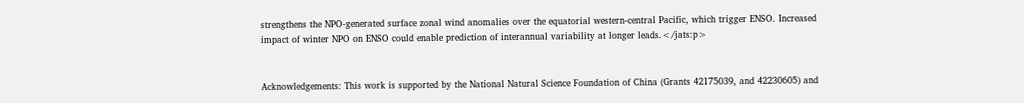strengthens the NPO-generated surface zonal wind anomalies over the equatorial western-central Pacific, which trigger ENSO. Increased impact of winter NPO on ENSO could enable prediction of interannual variability at longer leads.</jats:p>


Acknowledgements: This work is supported by the National Natural Science Foundation of China (Grants 42175039, and 42230605) and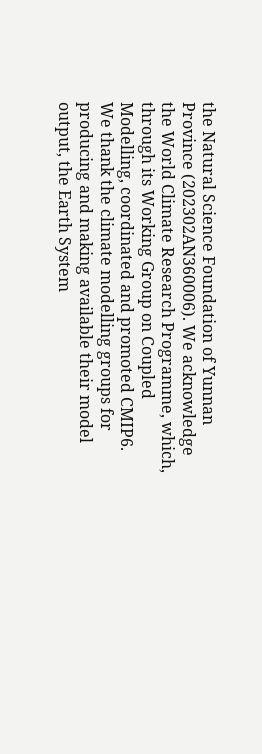the Natural Science Foundation of Yunnan Province (202302AN360006). We acknowledge the World Climate Research Programme, which, through its Working Group on Coupled Modelling, coordinated and promoted CMIP6. We thank the climate modelling groups for producing and making available their model output, the Earth System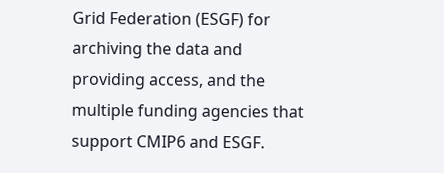Grid Federation (ESGF) for archiving the data and providing access, and the multiple funding agencies that support CMIP6 and ESGF.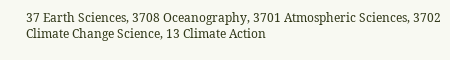37 Earth Sciences, 3708 Oceanography, 3701 Atmospheric Sciences, 3702 Climate Change Science, 13 Climate Action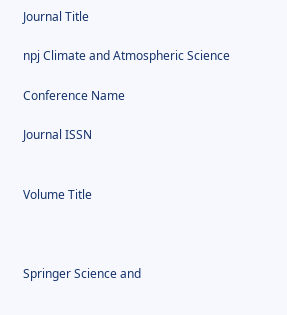Journal Title

npj Climate and Atmospheric Science

Conference Name

Journal ISSN


Volume Title



Springer Science and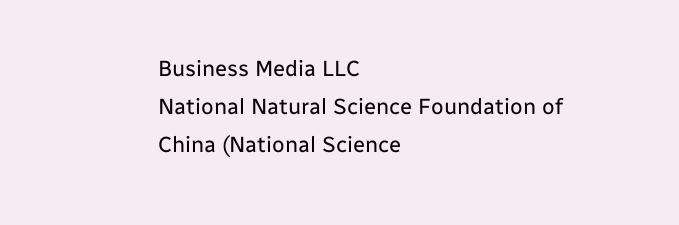Business Media LLC
National Natural Science Foundation of China (National Science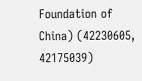Foundation of China) (42230605, 42175039)